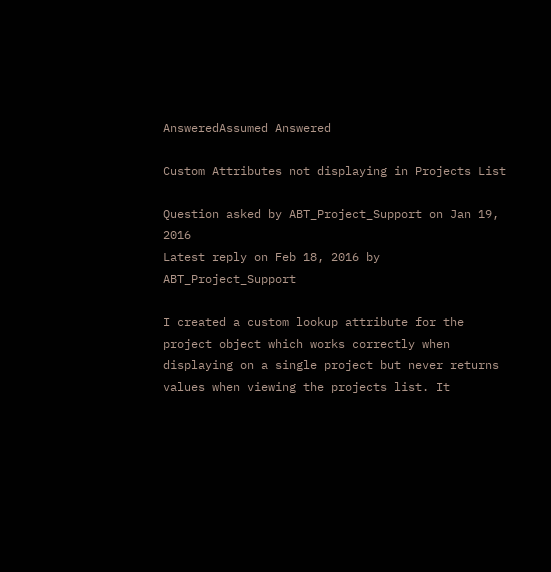AnsweredAssumed Answered

Custom Attributes not displaying in Projects List

Question asked by ABT_Project_Support on Jan 19, 2016
Latest reply on Feb 18, 2016 by ABT_Project_Support

I created a custom lookup attribute for the project object which works correctly when displaying on a single project but never returns values when viewing the projects list. It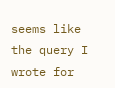seems like the query I wrote for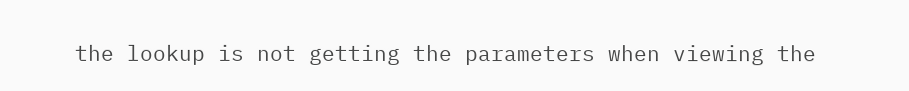the lookup is not getting the parameters when viewing the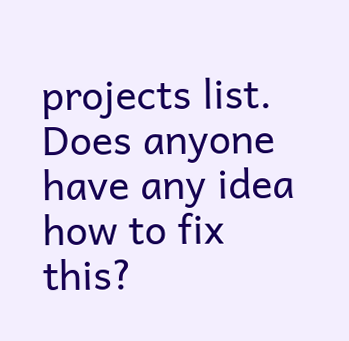projects list. Does anyone have any idea how to fix this?